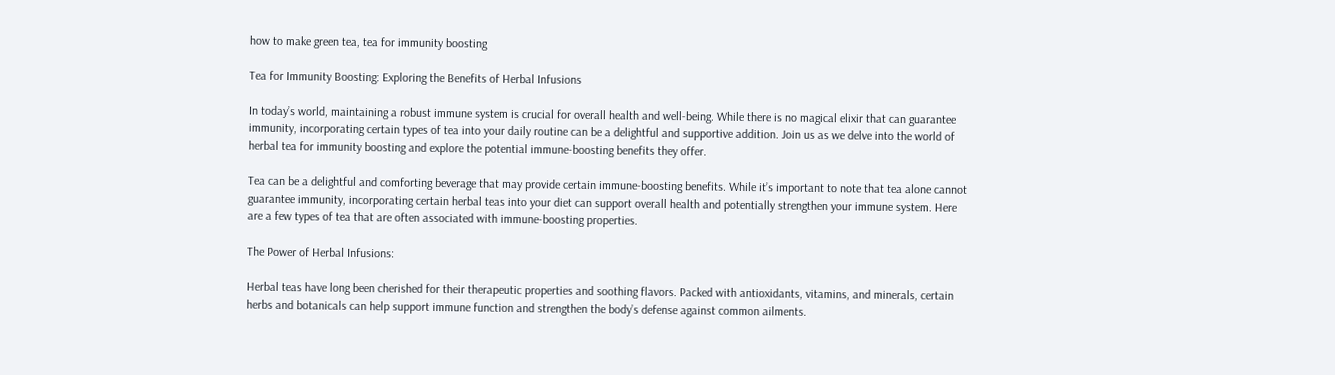how to make green tea, tea for immunity boosting

Tea for Immunity Boosting: Exploring the Benefits of Herbal Infusions

In today’s world, maintaining a robust immune system is crucial for overall health and well-being. While there is no magical elixir that can guarantee immunity, incorporating certain types of tea into your daily routine can be a delightful and supportive addition. Join us as we delve into the world of herbal tea for immunity boosting and explore the potential immune-boosting benefits they offer.

Tea can be a delightful and comforting beverage that may provide certain immune-boosting benefits. While it’s important to note that tea alone cannot guarantee immunity, incorporating certain herbal teas into your diet can support overall health and potentially strengthen your immune system. Here are a few types of tea that are often associated with immune-boosting properties.

The Power of Herbal Infusions:

Herbal teas have long been cherished for their therapeutic properties and soothing flavors. Packed with antioxidants, vitamins, and minerals, certain herbs and botanicals can help support immune function and strengthen the body’s defense against common ailments.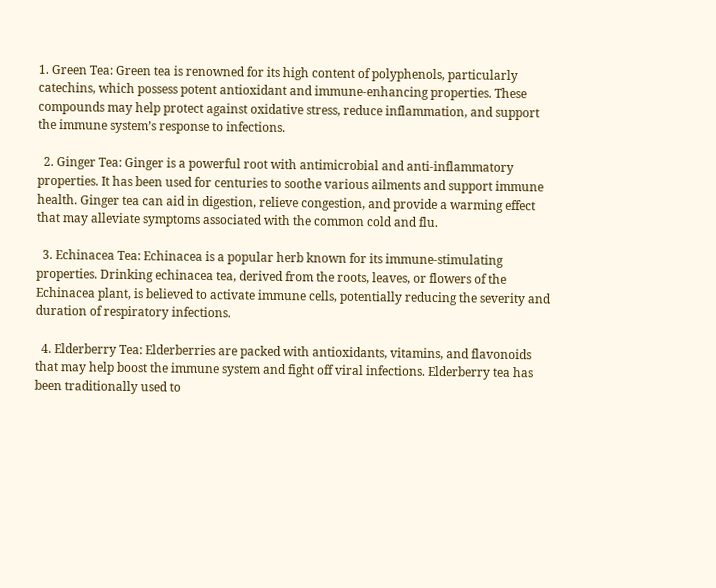1. Green Tea: Green tea is renowned for its high content of polyphenols, particularly catechins, which possess potent antioxidant and immune-enhancing properties. These compounds may help protect against oxidative stress, reduce inflammation, and support the immune system’s response to infections.

  2. Ginger Tea: Ginger is a powerful root with antimicrobial and anti-inflammatory properties. It has been used for centuries to soothe various ailments and support immune health. Ginger tea can aid in digestion, relieve congestion, and provide a warming effect that may alleviate symptoms associated with the common cold and flu.

  3. Echinacea Tea: Echinacea is a popular herb known for its immune-stimulating properties. Drinking echinacea tea, derived from the roots, leaves, or flowers of the Echinacea plant, is believed to activate immune cells, potentially reducing the severity and duration of respiratory infections.

  4. Elderberry Tea: Elderberries are packed with antioxidants, vitamins, and flavonoids that may help boost the immune system and fight off viral infections. Elderberry tea has been traditionally used to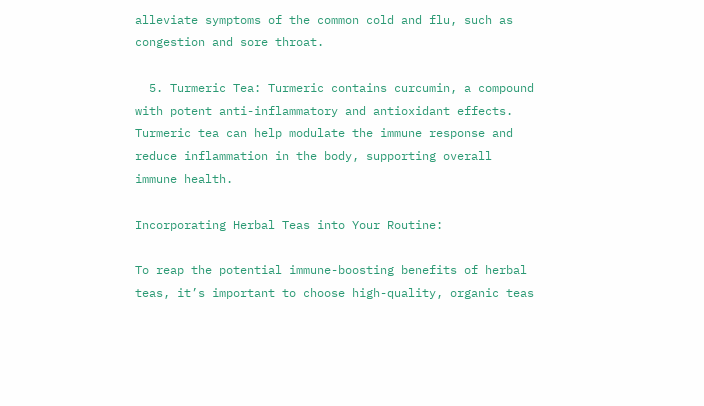alleviate symptoms of the common cold and flu, such as congestion and sore throat.

  5. Turmeric Tea: Turmeric contains curcumin, a compound with potent anti-inflammatory and antioxidant effects. Turmeric tea can help modulate the immune response and reduce inflammation in the body, supporting overall immune health.

Incorporating Herbal Teas into Your Routine:

To reap the potential immune-boosting benefits of herbal teas, it’s important to choose high-quality, organic teas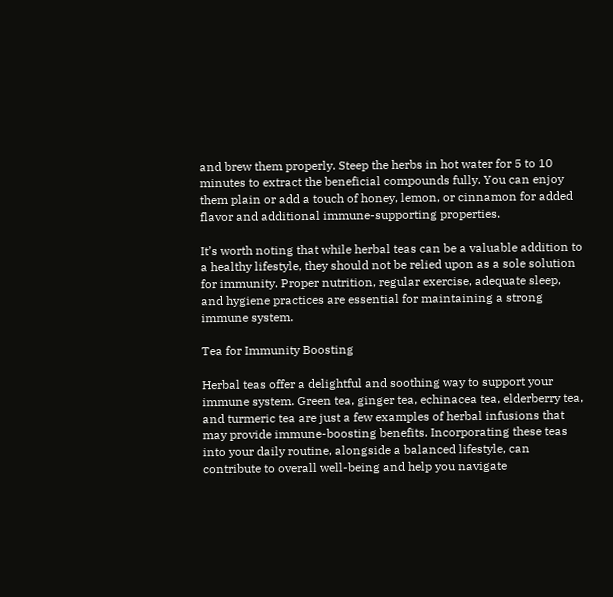and brew them properly. Steep the herbs in hot water for 5 to 10 minutes to extract the beneficial compounds fully. You can enjoy them plain or add a touch of honey, lemon, or cinnamon for added flavor and additional immune-supporting properties.

It’s worth noting that while herbal teas can be a valuable addition to a healthy lifestyle, they should not be relied upon as a sole solution for immunity. Proper nutrition, regular exercise, adequate sleep, and hygiene practices are essential for maintaining a strong immune system.

Tea for Immunity Boosting

Herbal teas offer a delightful and soothing way to support your immune system. Green tea, ginger tea, echinacea tea, elderberry tea, and turmeric tea are just a few examples of herbal infusions that may provide immune-boosting benefits. Incorporating these teas into your daily routine, alongside a balanced lifestyle, can contribute to overall well-being and help you navigate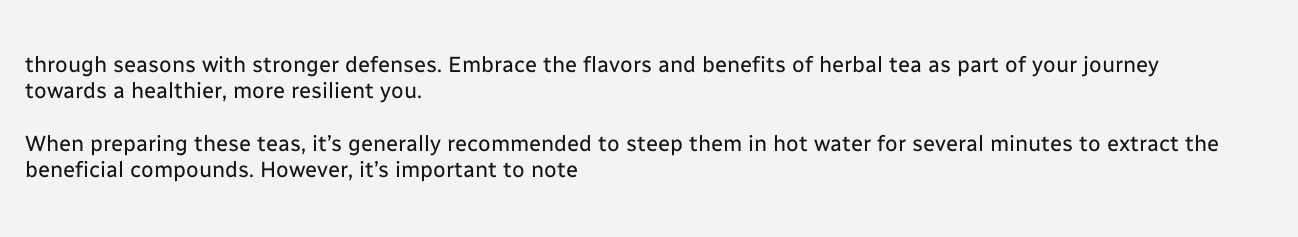through seasons with stronger defenses. Embrace the flavors and benefits of herbal tea as part of your journey towards a healthier, more resilient you.

When preparing these teas, it’s generally recommended to steep them in hot water for several minutes to extract the beneficial compounds. However, it’s important to note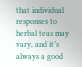that individual responses to herbal teas may vary, and it’s always a good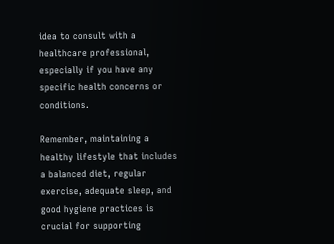idea to consult with a healthcare professional, especially if you have any specific health concerns or conditions.

Remember, maintaining a healthy lifestyle that includes a balanced diet, regular exercise, adequate sleep, and good hygiene practices is crucial for supporting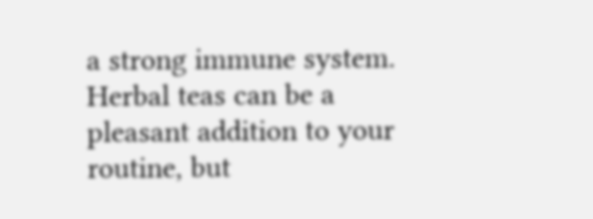a strong immune system. Herbal teas can be a pleasant addition to your routine, but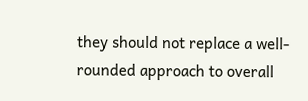they should not replace a well-rounded approach to overall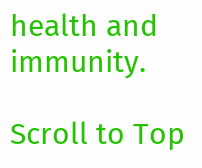health and immunity.

Scroll to Top